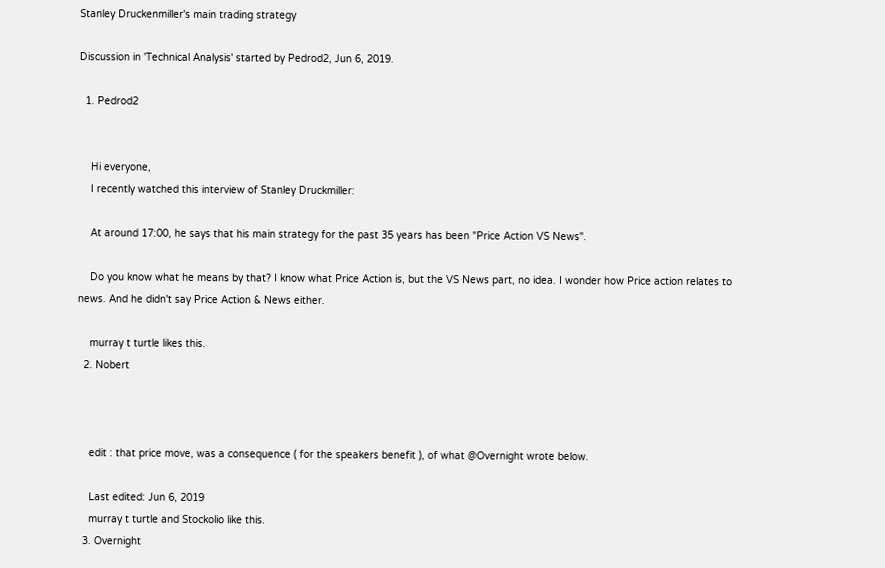Stanley Druckenmiller's main trading strategy

Discussion in 'Technical Analysis' started by Pedrod2, Jun 6, 2019.

  1. Pedrod2


    Hi everyone,
    I recently watched this interview of Stanley Druckmiller:

    At around 17:00, he says that his main strategy for the past 35 years has been "Price Action VS News".

    Do you know what he means by that? I know what Price Action is, but the VS News part, no idea. I wonder how Price action relates to news. And he didn't say Price Action & News either.

    murray t turtle likes this.
  2. Nobert



    edit : that price move, was a consequence ( for the speakers benefit ), of what @Overnight wrote below.

    Last edited: Jun 6, 2019
    murray t turtle and Stockolio like this.
  3. Overnight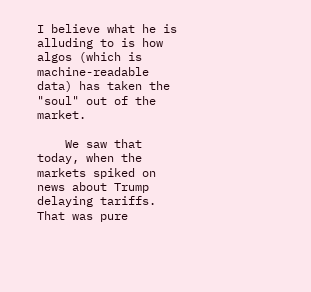I believe what he is alluding to is how algos (which is machine-readable data) has taken the "soul" out of the market.

    We saw that today, when the markets spiked on news about Trump delaying tariffs. That was pure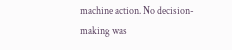machine action. No decision-making was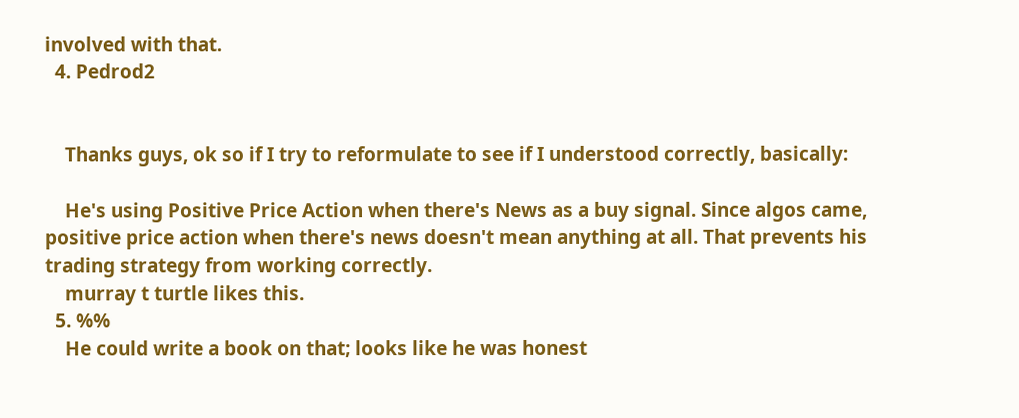involved with that.
  4. Pedrod2


    Thanks guys, ok so if I try to reformulate to see if I understood correctly, basically:

    He's using Positive Price Action when there's News as a buy signal. Since algos came, positive price action when there's news doesn't mean anything at all. That prevents his trading strategy from working correctly.
    murray t turtle likes this.
  5. %%
    He could write a book on that; looks like he was honest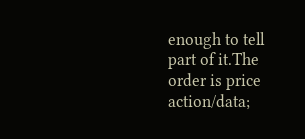enough to tell part of it.The order is price action/data;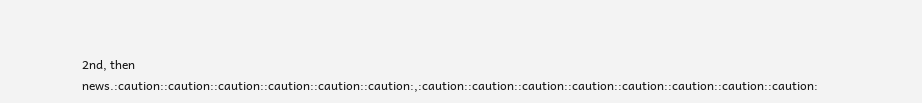2nd, then news.:caution::caution::caution::caution::caution::caution:,:caution::caution::caution::caution::caution::caution::caution::caution: